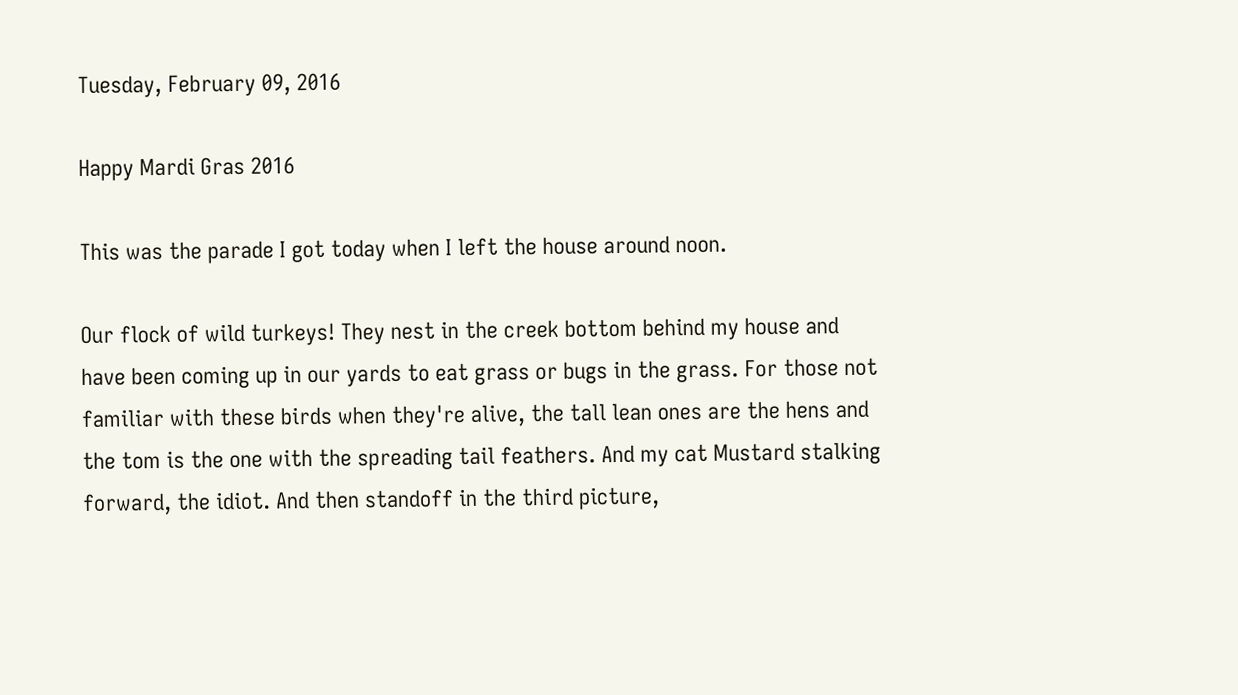Tuesday, February 09, 2016

Happy Mardi Gras 2016

This was the parade I got today when I left the house around noon.

Our flock of wild turkeys! They nest in the creek bottom behind my house and have been coming up in our yards to eat grass or bugs in the grass. For those not familiar with these birds when they're alive, the tall lean ones are the hens and the tom is the one with the spreading tail feathers. And my cat Mustard stalking forward, the idiot. And then standoff in the third picture,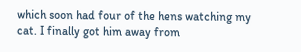which soon had four of the hens watching my cat. I finally got him away from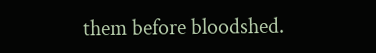them before bloodshed.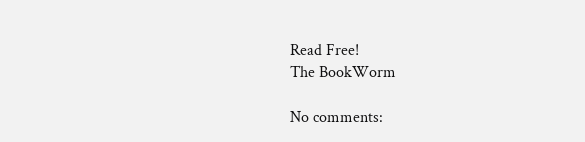Read Free!
The BookWorm

No comments: